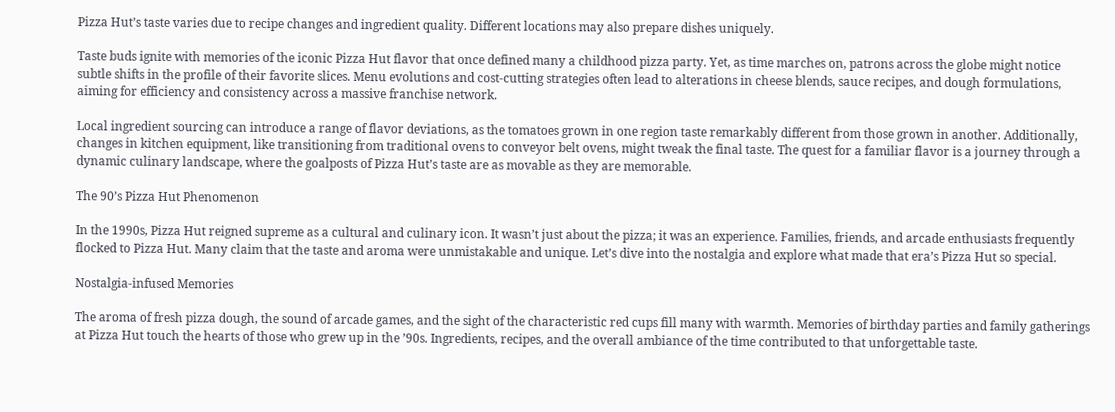Pizza Hut’s taste varies due to recipe changes and ingredient quality. Different locations may also prepare dishes uniquely.

Taste buds ignite with memories of the iconic Pizza Hut flavor that once defined many a childhood pizza party. Yet, as time marches on, patrons across the globe might notice subtle shifts in the profile of their favorite slices. Menu evolutions and cost-cutting strategies often lead to alterations in cheese blends, sauce recipes, and dough formulations, aiming for efficiency and consistency across a massive franchise network.

Local ingredient sourcing can introduce a range of flavor deviations, as the tomatoes grown in one region taste remarkably different from those grown in another. Additionally, changes in kitchen equipment, like transitioning from traditional ovens to conveyor belt ovens, might tweak the final taste. The quest for a familiar flavor is a journey through a dynamic culinary landscape, where the goalposts of Pizza Hut’s taste are as movable as they are memorable.

The 90’s Pizza Hut Phenomenon

In the 1990s, Pizza Hut reigned supreme as a cultural and culinary icon. It wasn’t just about the pizza; it was an experience. Families, friends, and arcade enthusiasts frequently flocked to Pizza Hut. Many claim that the taste and aroma were unmistakable and unique. Let’s dive into the nostalgia and explore what made that era’s Pizza Hut so special.

Nostalgia-infused Memories

The aroma of fresh pizza dough, the sound of arcade games, and the sight of the characteristic red cups fill many with warmth. Memories of birthday parties and family gatherings at Pizza Hut touch the hearts of those who grew up in the ’90s. Ingredients, recipes, and the overall ambiance of the time contributed to that unforgettable taste.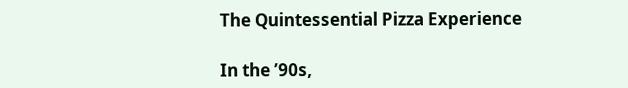The Quintessential Pizza Experience

In the ’90s,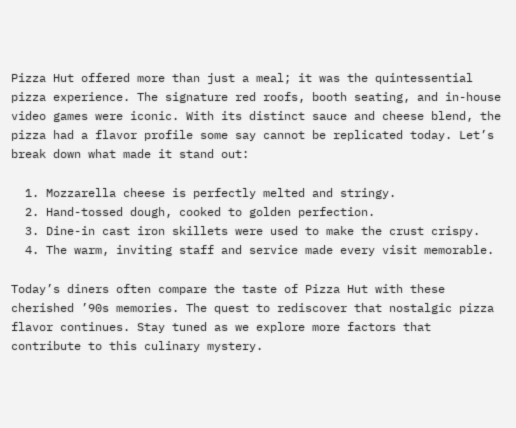Pizza Hut offered more than just a meal; it was the quintessential pizza experience. The signature red roofs, booth seating, and in-house video games were iconic. With its distinct sauce and cheese blend, the pizza had a flavor profile some say cannot be replicated today. Let’s break down what made it stand out:

  1. Mozzarella cheese is perfectly melted and stringy.
  2. Hand-tossed dough, cooked to golden perfection.
  3. Dine-in cast iron skillets were used to make the crust crispy.
  4. The warm, inviting staff and service made every visit memorable.

Today’s diners often compare the taste of Pizza Hut with these cherished ’90s memories. The quest to rediscover that nostalgic pizza flavor continues. Stay tuned as we explore more factors that contribute to this culinary mystery.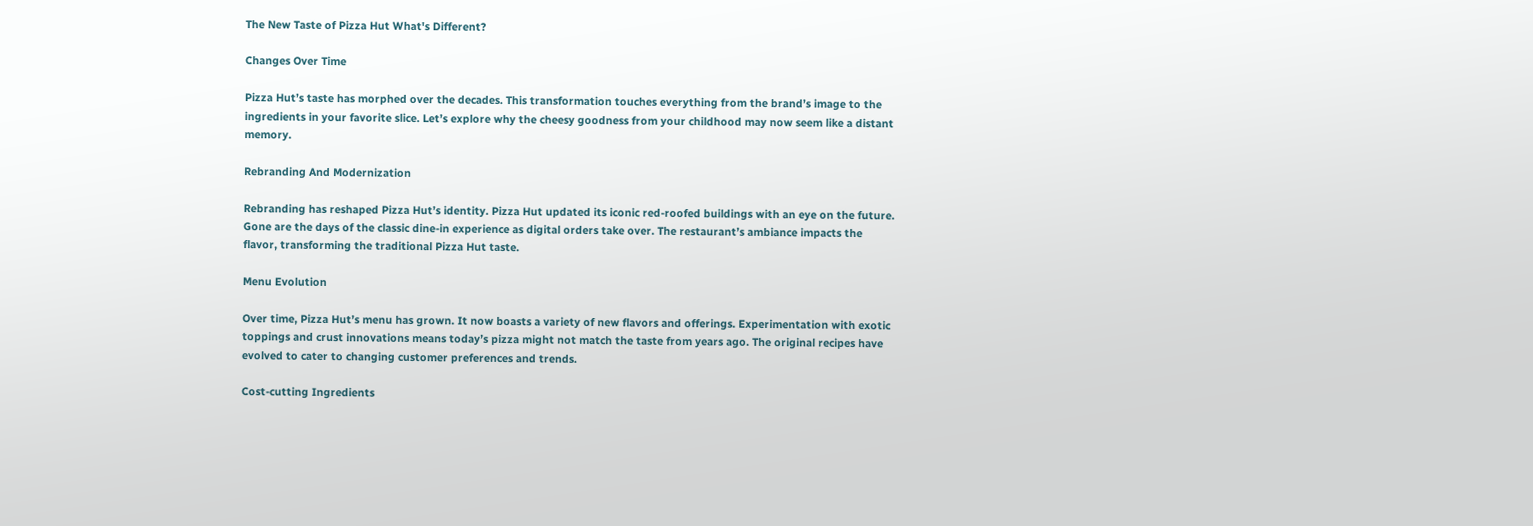The New Taste of Pizza Hut What's Different?

Changes Over Time

Pizza Hut’s taste has morphed over the decades. This transformation touches everything from the brand’s image to the ingredients in your favorite slice. Let’s explore why the cheesy goodness from your childhood may now seem like a distant memory.

Rebranding And Modernization

Rebranding has reshaped Pizza Hut’s identity. Pizza Hut updated its iconic red-roofed buildings with an eye on the future. Gone are the days of the classic dine-in experience as digital orders take over. The restaurant’s ambiance impacts the flavor, transforming the traditional Pizza Hut taste.

Menu Evolution

Over time, Pizza Hut’s menu has grown. It now boasts a variety of new flavors and offerings. Experimentation with exotic toppings and crust innovations means today’s pizza might not match the taste from years ago. The original recipes have evolved to cater to changing customer preferences and trends.

Cost-cutting Ingredients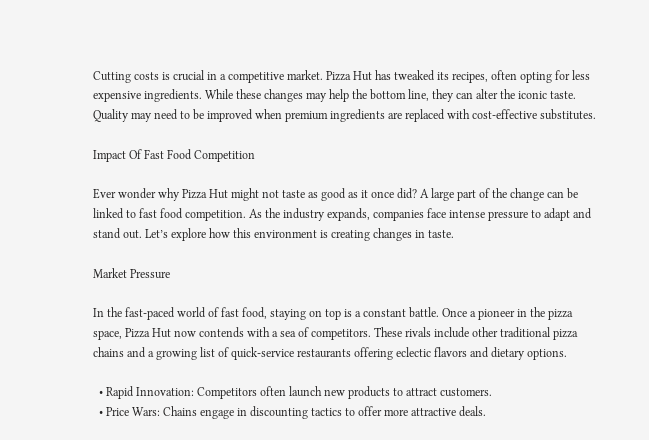Cutting costs is crucial in a competitive market. Pizza Hut has tweaked its recipes, often opting for less expensive ingredients. While these changes may help the bottom line, they can alter the iconic taste. Quality may need to be improved when premium ingredients are replaced with cost-effective substitutes.

Impact Of Fast Food Competition

Ever wonder why Pizza Hut might not taste as good as it once did? A large part of the change can be linked to fast food competition. As the industry expands, companies face intense pressure to adapt and stand out. Let’s explore how this environment is creating changes in taste.

Market Pressure

In the fast-paced world of fast food, staying on top is a constant battle. Once a pioneer in the pizza space, Pizza Hut now contends with a sea of competitors. These rivals include other traditional pizza chains and a growing list of quick-service restaurants offering eclectic flavors and dietary options.

  • Rapid Innovation: Competitors often launch new products to attract customers.
  • Price Wars: Chains engage in discounting tactics to offer more attractive deals.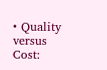• Quality versus Cost: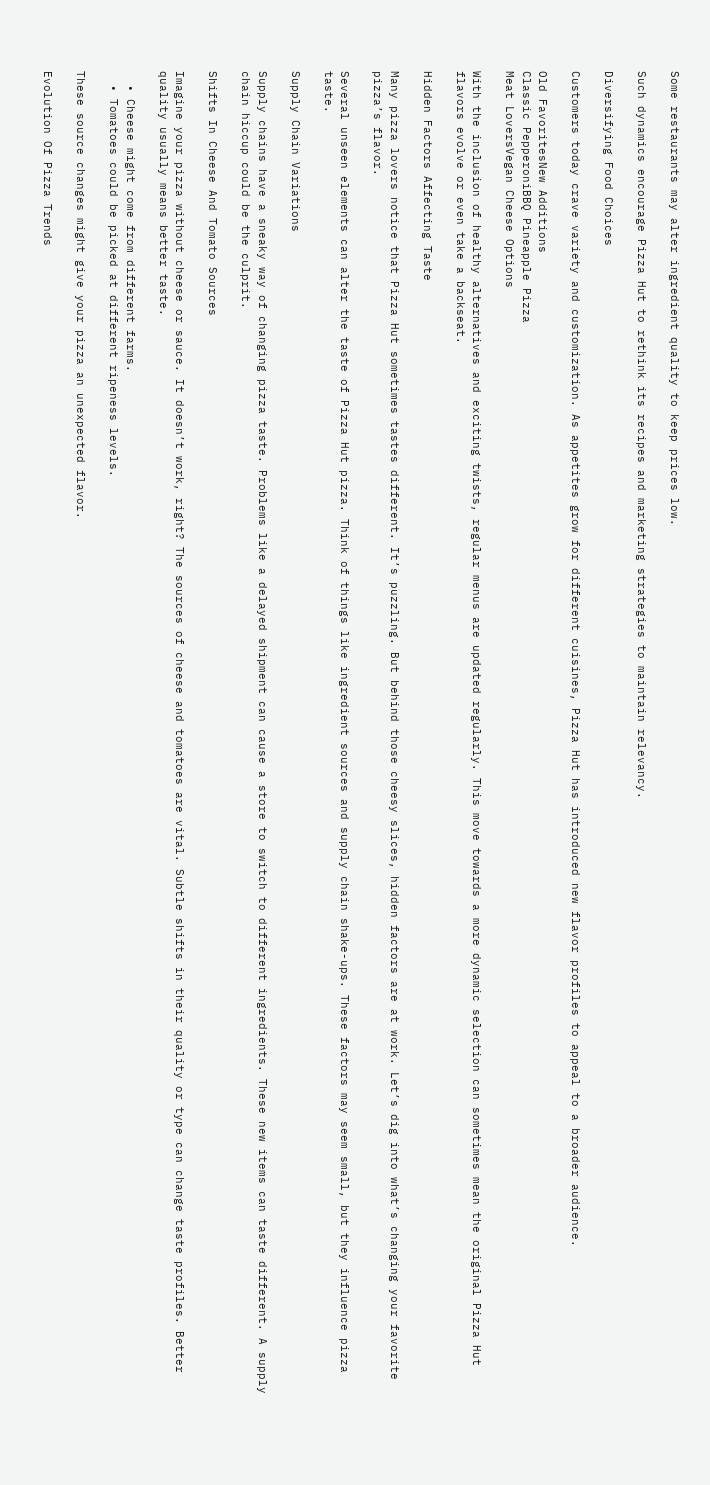Some restaurants may alter ingredient quality to keep prices low.

Such dynamics encourage Pizza Hut to rethink its recipes and marketing strategies to maintain relevancy.

Diversifying Food Choices

Customers today crave variety and customization. As appetites grow for different cuisines, Pizza Hut has introduced new flavor profiles to appeal to a broader audience.

Old FavoritesNew Additions
Classic PepperoniBBQ Pineapple Pizza
Meat LoversVegan Cheese Options

With the inclusion of healthy alternatives and exciting twists, regular menus are updated regularly. This move towards a more dynamic selection can sometimes mean the original Pizza Hut flavors evolve or even take a backseat.

Hidden Factors Affecting Taste

Many pizza lovers notice that Pizza Hut sometimes tastes different. It’s puzzling. But behind those cheesy slices, hidden factors are at work. Let’s dig into what’s changing your favorite pizza’s flavor.

Several unseen elements can alter the taste of Pizza Hut pizza. Think of things like ingredient sources and supply chain shake-ups. These factors may seem small, but they influence pizza taste.

Supply Chain Variations

Supply chains have a sneaky way of changing pizza taste. Problems like a delayed shipment can cause a store to switch to different ingredients. These new items can taste different. A supply chain hiccup could be the culprit.

Shifts In Cheese And Tomato Sources

Imagine your pizza without cheese or sauce. It doesn’t work, right? The sources of cheese and tomatoes are vital. Subtle shifts in their quality or type can change taste profiles. Better quality usually means better taste.

  • Cheese might come from different farms.
  • Tomatoes could be picked at different ripeness levels.

These source changes might give your pizza an unexpected flavor.

Evolution Of Pizza Trends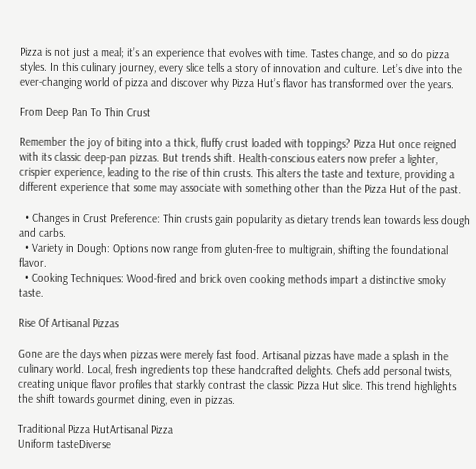Pizza is not just a meal; it’s an experience that evolves with time. Tastes change, and so do pizza styles. In this culinary journey, every slice tells a story of innovation and culture. Let’s dive into the ever-changing world of pizza and discover why Pizza Hut’s flavor has transformed over the years.

From Deep Pan To Thin Crust

Remember the joy of biting into a thick, fluffy crust loaded with toppings? Pizza Hut once reigned with its classic deep-pan pizzas. But trends shift. Health-conscious eaters now prefer a lighter, crispier experience, leading to the rise of thin crusts. This alters the taste and texture, providing a different experience that some may associate with something other than the Pizza Hut of the past.

  • Changes in Crust Preference: Thin crusts gain popularity as dietary trends lean towards less dough and carbs.
  • Variety in Dough: Options now range from gluten-free to multigrain, shifting the foundational flavor.
  • Cooking Techniques: Wood-fired and brick oven cooking methods impart a distinctive smoky taste.

Rise Of Artisanal Pizzas

Gone are the days when pizzas were merely fast food. Artisanal pizzas have made a splash in the culinary world. Local, fresh ingredients top these handcrafted delights. Chefs add personal twists, creating unique flavor profiles that starkly contrast the classic Pizza Hut slice. This trend highlights the shift towards gourmet dining, even in pizzas.

Traditional Pizza HutArtisanal Pizza
Uniform tasteDiverse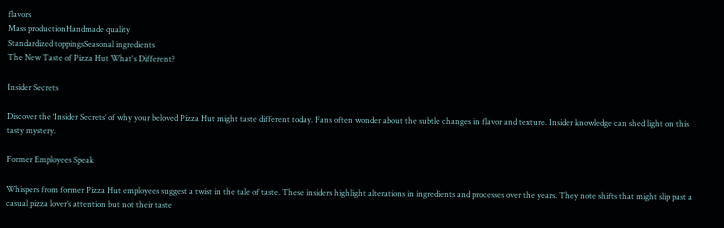flavors
Mass productionHandmade quality
Standardized toppingsSeasonal ingredients
The New Taste of Pizza Hut What's Different?

Insider Secrets

Discover the ‘Insider Secrets’ of why your beloved Pizza Hut might taste different today. Fans often wonder about the subtle changes in flavor and texture. Insider knowledge can shed light on this tasty mystery.

Former Employees Speak

Whispers from former Pizza Hut employees suggest a twist in the tale of taste. These insiders highlight alterations in ingredients and processes over the years. They note shifts that might slip past a casual pizza lover’s attention but not their taste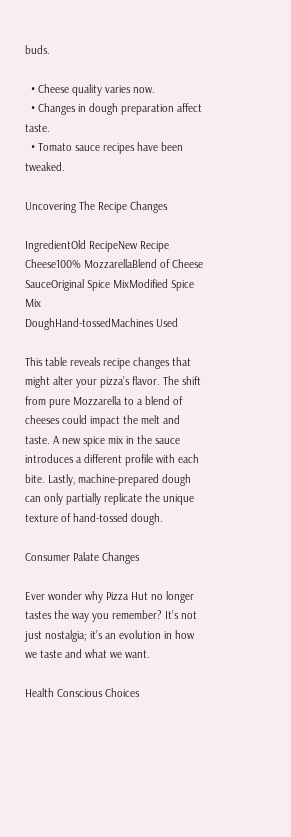buds.

  • Cheese quality varies now.
  • Changes in dough preparation affect taste.
  • Tomato sauce recipes have been tweaked.

Uncovering The Recipe Changes

IngredientOld RecipeNew Recipe
Cheese100% MozzarellaBlend of Cheese
SauceOriginal Spice MixModified Spice Mix
DoughHand-tossedMachines Used

This table reveals recipe changes that might alter your pizza’s flavor. The shift from pure Mozzarella to a blend of cheeses could impact the melt and taste. A new spice mix in the sauce introduces a different profile with each bite. Lastly, machine-prepared dough can only partially replicate the unique texture of hand-tossed dough.

Consumer Palate Changes

Ever wonder why Pizza Hut no longer tastes the way you remember? It’s not just nostalgia; it’s an evolution in how we taste and what we want.

Health Conscious Choices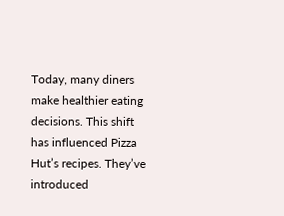Today, many diners make healthier eating decisions. This shift has influenced Pizza Hut’s recipes. They’ve introduced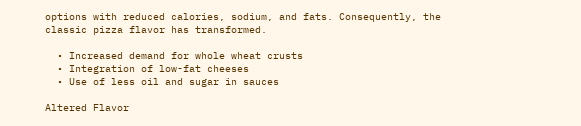options with reduced calories, sodium, and fats. Consequently, the classic pizza flavor has transformed.

  • Increased demand for whole wheat crusts
  • Integration of low-fat cheeses
  • Use of less oil and sugar in sauces

Altered Flavor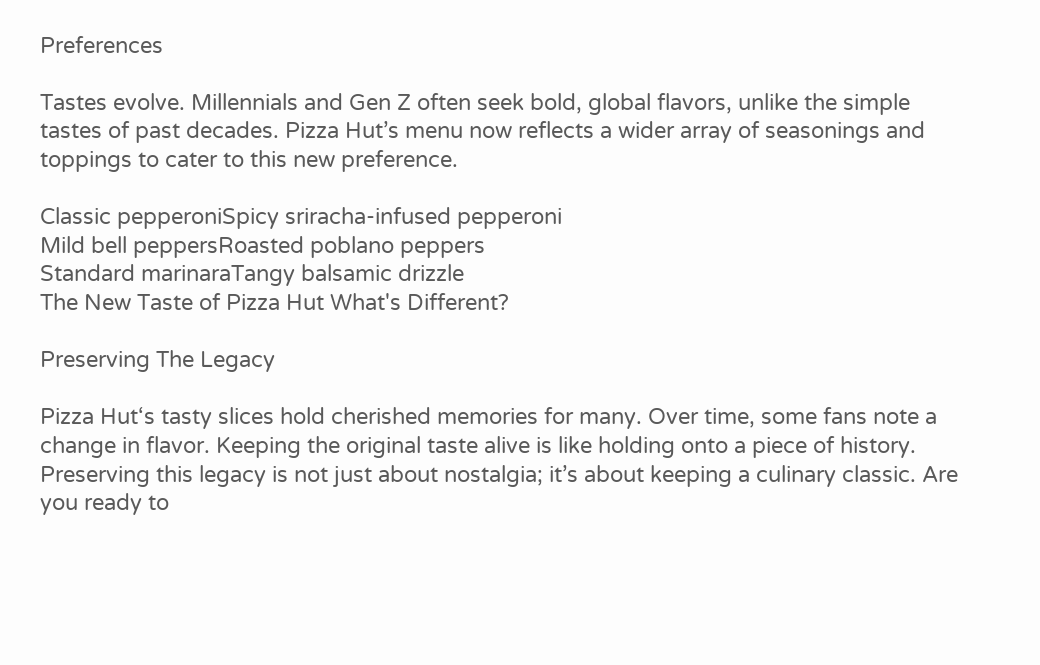Preferences

Tastes evolve. Millennials and Gen Z often seek bold, global flavors, unlike the simple tastes of past decades. Pizza Hut’s menu now reflects a wider array of seasonings and toppings to cater to this new preference.

Classic pepperoniSpicy sriracha-infused pepperoni
Mild bell peppersRoasted poblano peppers
Standard marinaraTangy balsamic drizzle
The New Taste of Pizza Hut What's Different?

Preserving The Legacy

Pizza Hut‘s tasty slices hold cherished memories for many. Over time, some fans note a change in flavor. Keeping the original taste alive is like holding onto a piece of history. Preserving this legacy is not just about nostalgia; it’s about keeping a culinary classic. Are you ready to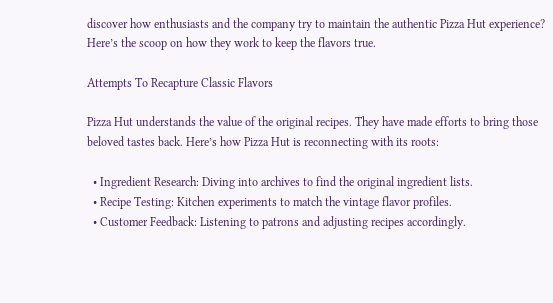discover how enthusiasts and the company try to maintain the authentic Pizza Hut experience? Here’s the scoop on how they work to keep the flavors true.

Attempts To Recapture Classic Flavors

Pizza Hut understands the value of the original recipes. They have made efforts to bring those beloved tastes back. Here’s how Pizza Hut is reconnecting with its roots:

  • Ingredient Research: Diving into archives to find the original ingredient lists.
  • Recipe Testing: Kitchen experiments to match the vintage flavor profiles.
  • Customer Feedback: Listening to patrons and adjusting recipes accordingly.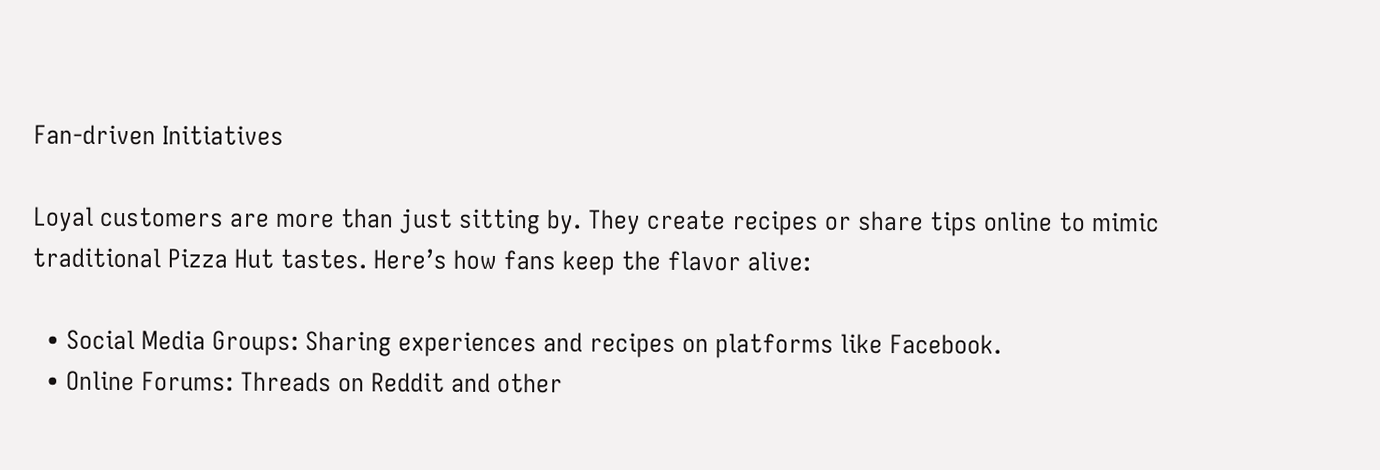Fan-driven Initiatives

Loyal customers are more than just sitting by. They create recipes or share tips online to mimic traditional Pizza Hut tastes. Here’s how fans keep the flavor alive:

  • Social Media Groups: Sharing experiences and recipes on platforms like Facebook.
  • Online Forums: Threads on Reddit and other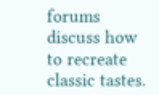forums discuss how to recreate classic tastes.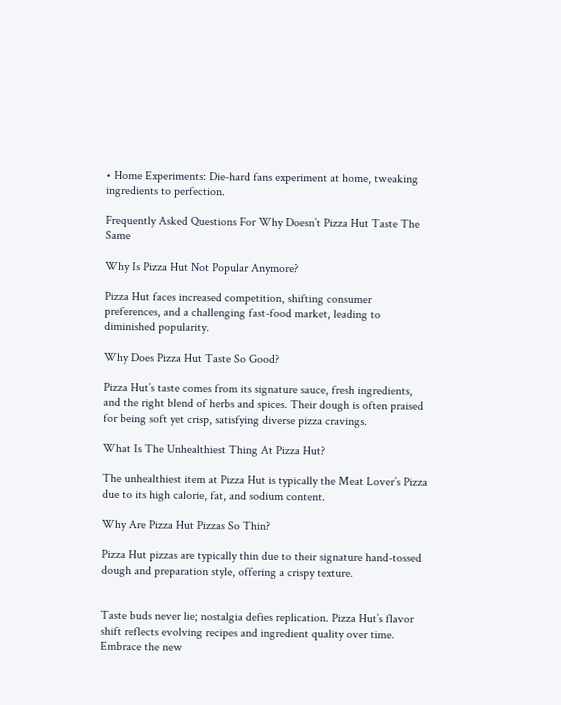• Home Experiments: Die-hard fans experiment at home, tweaking ingredients to perfection.

Frequently Asked Questions For Why Doesn’t Pizza Hut Taste The Same

Why Is Pizza Hut Not Popular Anymore?

Pizza Hut faces increased competition, shifting consumer preferences, and a challenging fast-food market, leading to diminished popularity.

Why Does Pizza Hut Taste So Good?

Pizza Hut’s taste comes from its signature sauce, fresh ingredients, and the right blend of herbs and spices. Their dough is often praised for being soft yet crisp, satisfying diverse pizza cravings.

What Is The Unhealthiest Thing At Pizza Hut?

The unhealthiest item at Pizza Hut is typically the Meat Lover’s Pizza due to its high calorie, fat, and sodium content.

Why Are Pizza Hut Pizzas So Thin?

Pizza Hut pizzas are typically thin due to their signature hand-tossed dough and preparation style, offering a crispy texture.


Taste buds never lie; nostalgia defies replication. Pizza Hut’s flavor shift reflects evolving recipes and ingredient quality over time. Embrace the new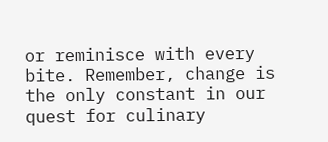or reminisce with every bite. Remember, change is the only constant in our quest for culinary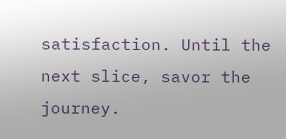satisfaction. Until the next slice, savor the journey.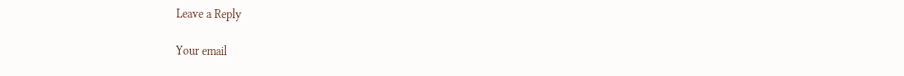Leave a Reply

Your email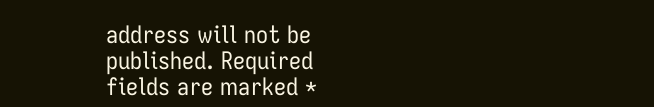address will not be published. Required fields are marked *